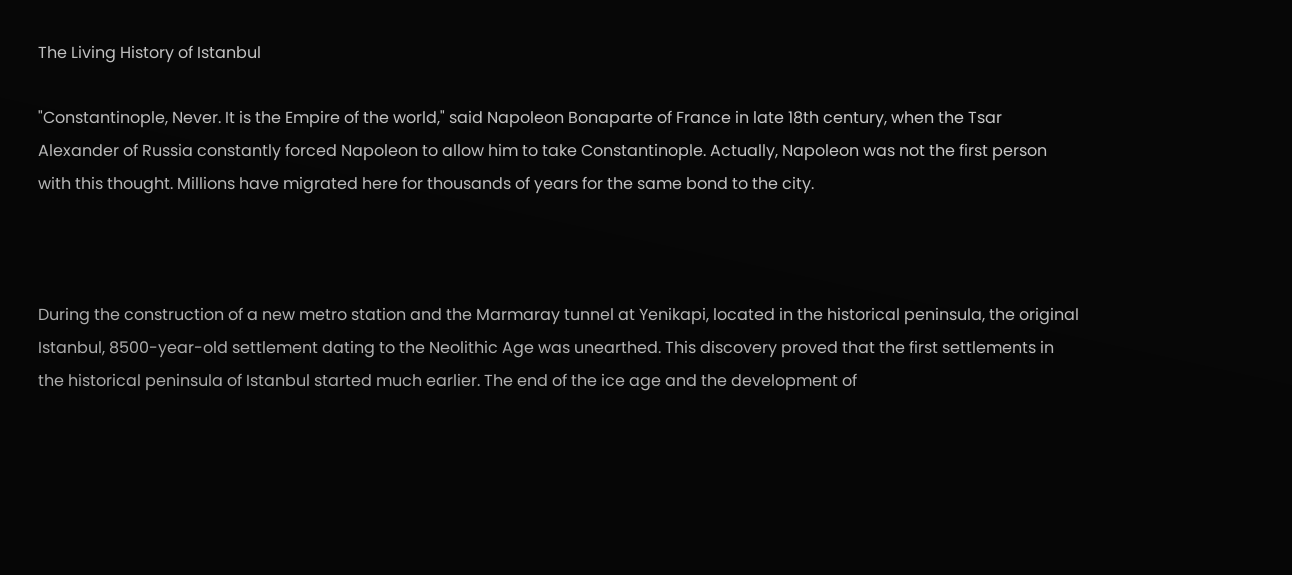The Living History of Istanbul

"Constantinople, Never. It is the Empire of the world," said Napoleon Bonaparte of France in late 18th century, when the Tsar Alexander of Russia constantly forced Napoleon to allow him to take Constantinople. Actually, Napoleon was not the first person with this thought. Millions have migrated here for thousands of years for the same bond to the city.



During the construction of a new metro station and the Marmaray tunnel at Yenikapi, located in the historical peninsula, the original Istanbul, 8500-year-old settlement dating to the Neolithic Age was unearthed. This discovery proved that the first settlements in the historical peninsula of Istanbul started much earlier. The end of the ice age and the development of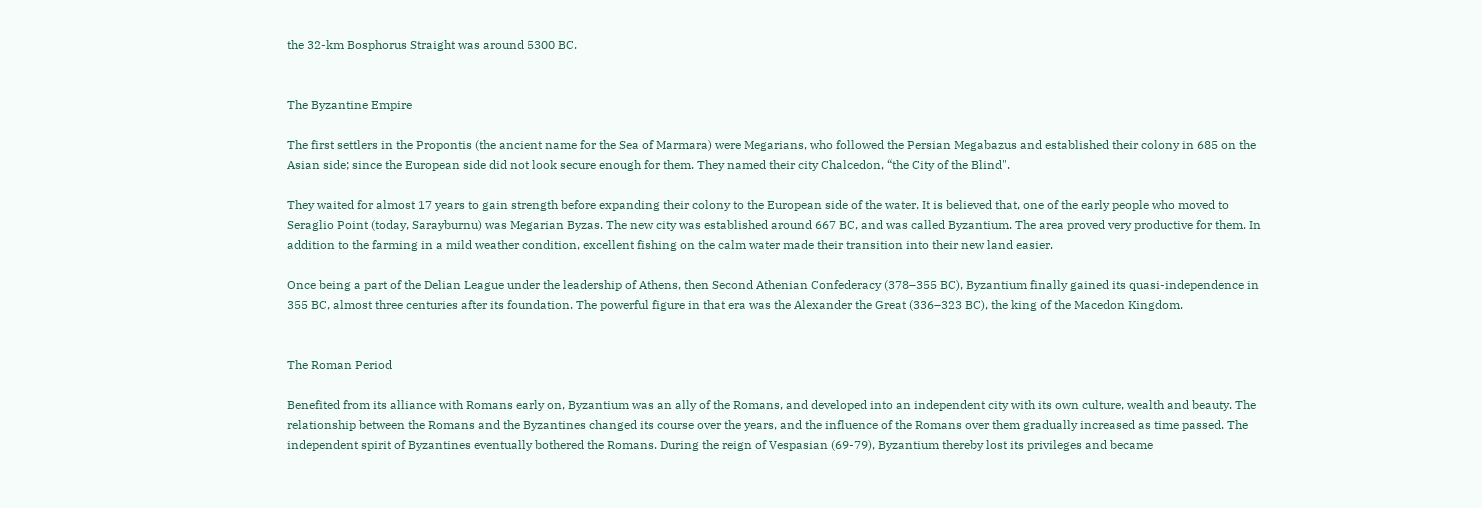the 32-km Bosphorus Straight was around 5300 BC.


The Byzantine Empire

The first settlers in the Propontis (the ancient name for the Sea of Marmara) were Megarians, who followed the Persian Megabazus and established their colony in 685 on the Asian side; since the European side did not look secure enough for them. They named their city Chalcedon, “the City of the Blind".

They waited for almost 17 years to gain strength before expanding their colony to the European side of the water. It is believed that, one of the early people who moved to Seraglio Point (today, Sarayburnu) was Megarian Byzas. The new city was established around 667 BC, and was called Byzantium. The area proved very productive for them. In addition to the farming in a mild weather condition, excellent fishing on the calm water made their transition into their new land easier.

Once being a part of the Delian League under the leadership of Athens, then Second Athenian Confederacy (378–355 BC), Byzantium finally gained its quasi-independence in 355 BC, almost three centuries after its foundation. The powerful figure in that era was the Alexander the Great (336–323 BC), the king of the Macedon Kingdom.


The Roman Period

Benefited from its alliance with Romans early on, Byzantium was an ally of the Romans, and developed into an independent city with its own culture, wealth and beauty. The relationship between the Romans and the Byzantines changed its course over the years, and the influence of the Romans over them gradually increased as time passed. The independent spirit of Byzantines eventually bothered the Romans. During the reign of Vespasian (69-79), Byzantium thereby lost its privileges and became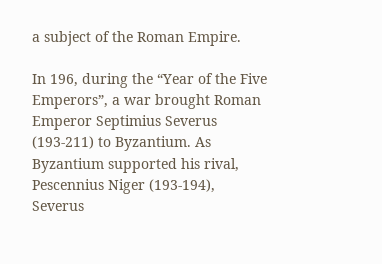a subject of the Roman Empire.

In 196, during the “Year of the Five Emperors”, a war brought Roman Emperor Septimius Severus (193-211) to Byzantium. As Byzantium supported his rival, Pescennius Niger (193-194), Severus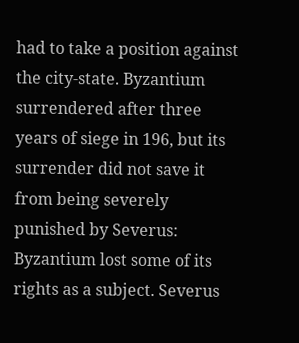had to take a position against the city-state. Byzantium surrendered after three years of siege in 196, but its surrender did not save it from being severely punished by Severus: Byzantium lost some of its rights as a subject. Severus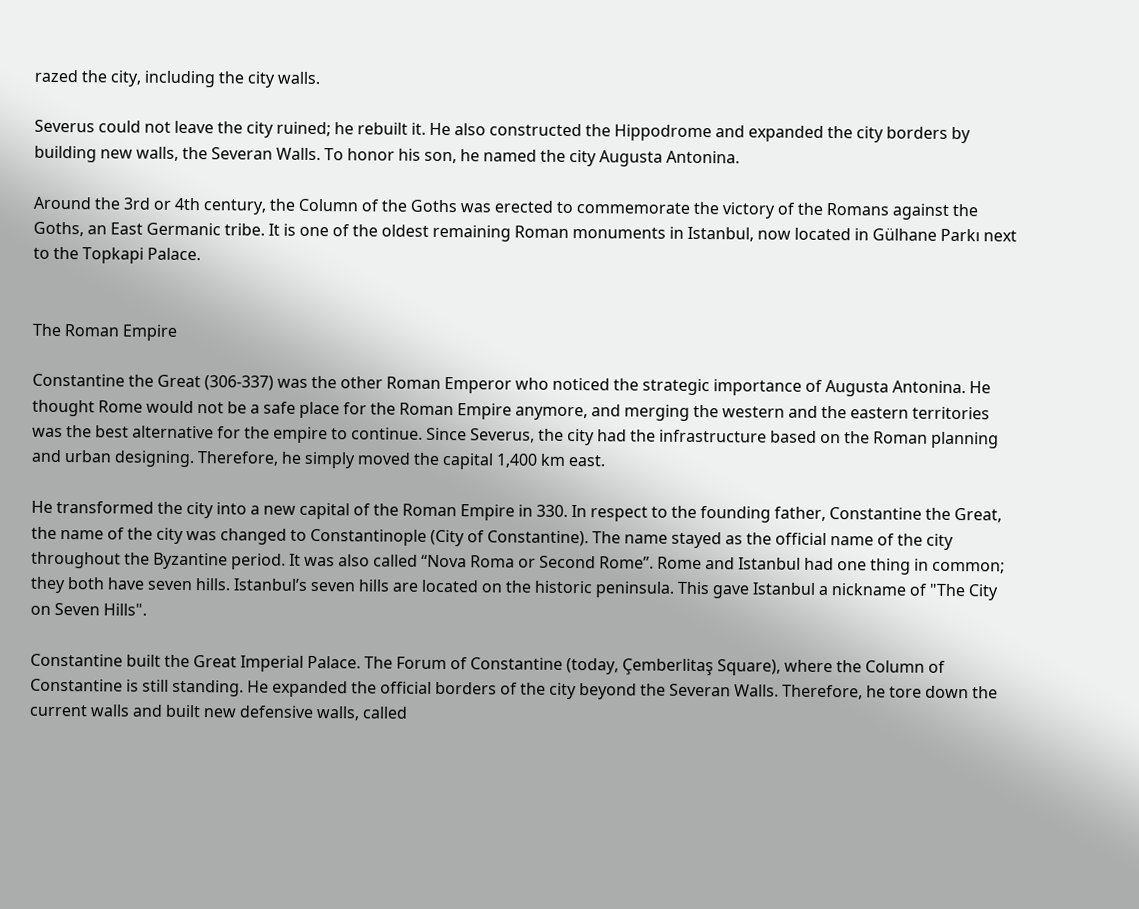razed the city, including the city walls.

Severus could not leave the city ruined; he rebuilt it. He also constructed the Hippodrome and expanded the city borders by building new walls, the Severan Walls. To honor his son, he named the city Augusta Antonina.

Around the 3rd or 4th century, the Column of the Goths was erected to commemorate the victory of the Romans against the Goths, an East Germanic tribe. It is one of the oldest remaining Roman monuments in Istanbul, now located in Gülhane Parkı next to the Topkapi Palace.


The Roman Empire

Constantine the Great (306-337) was the other Roman Emperor who noticed the strategic importance of Augusta Antonina. He thought Rome would not be a safe place for the Roman Empire anymore, and merging the western and the eastern territories was the best alternative for the empire to continue. Since Severus, the city had the infrastructure based on the Roman planning and urban designing. Therefore, he simply moved the capital 1,400 km east.

He transformed the city into a new capital of the Roman Empire in 330. In respect to the founding father, Constantine the Great, the name of the city was changed to Constantinople (City of Constantine). The name stayed as the official name of the city throughout the Byzantine period. It was also called “Nova Roma or Second Rome”. Rome and Istanbul had one thing in common; they both have seven hills. Istanbul’s seven hills are located on the historic peninsula. This gave Istanbul a nickname of "The City on Seven Hills".

Constantine built the Great Imperial Palace. The Forum of Constantine (today, Çemberlitaş Square), where the Column of Constantine is still standing. He expanded the official borders of the city beyond the Severan Walls. Therefore, he tore down the current walls and built new defensive walls, called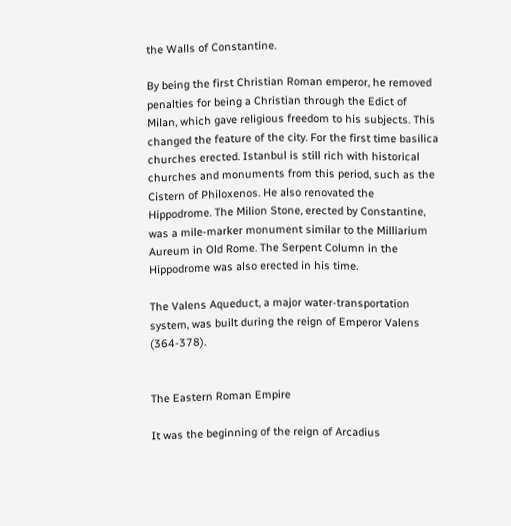the Walls of Constantine.

By being the first Christian Roman emperor, he removed penalties for being a Christian through the Edict of Milan, which gave religious freedom to his subjects. This changed the feature of the city. For the first time basilica churches erected. Istanbul is still rich with historical churches and monuments from this period, such as the Cistern of Philoxenos. He also renovated the Hippodrome. The Milion Stone, erected by Constantine, was a mile-marker monument similar to the Milliarium Aureum in Old Rome. The Serpent Column in the Hippodrome was also erected in his time.

The Valens Aqueduct, a major water-transportation system, was built during the reign of Emperor Valens (364-378).


The Eastern Roman Empire

It was the beginning of the reign of Arcadius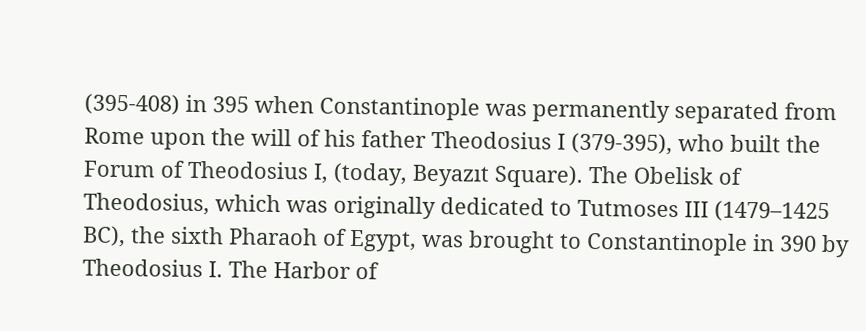(395-408) in 395 when Constantinople was permanently separated from Rome upon the will of his father Theodosius I (379-395), who built the Forum of Theodosius I, (today, Beyazıt Square). The Obelisk of Theodosius, which was originally dedicated to Tutmoses III (1479–1425 BC), the sixth Pharaoh of Egypt, was brought to Constantinople in 390 by Theodosius I. The Harbor of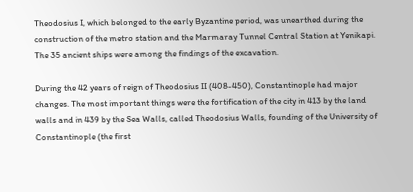Theodosius I, which belonged to the early Byzantine period, was unearthed during the construction of the metro station and the Marmaray Tunnel Central Station at Yenikapi. The 35 ancient ships were among the findings of the excavation.

During the 42 years of reign of Theodosius II (408-450), Constantinople had major changes. The most important things were the fortification of the city in 413 by the land walls and in 439 by the Sea Walls, called Theodosius Walls, founding of the University of Constantinople (the first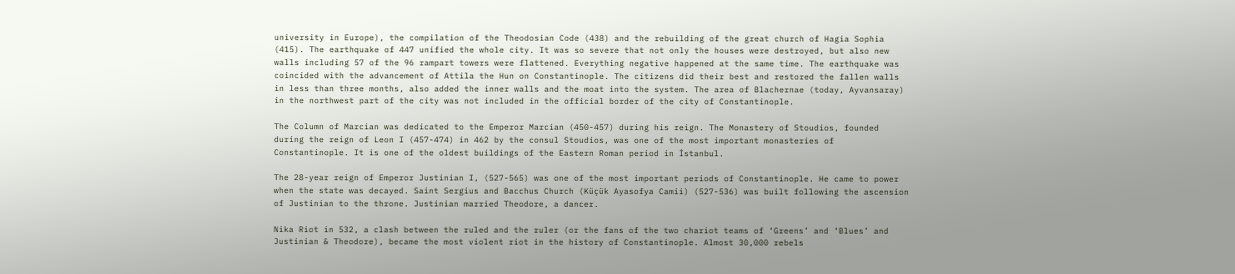university in Europe), the compilation of the Theodosian Code (438) and the rebuilding of the great church of Hagia Sophia (415). The earthquake of 447 unified the whole city. It was so severe that not only the houses were destroyed, but also new walls including 57 of the 96 rampart towers were flattened. Everything negative happened at the same time. The earthquake was coincided with the advancement of Attila the Hun on Constantinople. The citizens did their best and restored the fallen walls in less than three months, also added the inner walls and the moat into the system. The area of Blachernae (today, Ayvansaray) in the northwest part of the city was not included in the official border of the city of Constantinople.

The Column of Marcian was dedicated to the Emperor Marcian (450-457) during his reign. The Monastery of Stoudios, founded during the reign of Leon I (457-474) in 462 by the consul Stoudios, was one of the most important monasteries of Constantinople. It is one of the oldest buildings of the Eastern Roman period in İstanbul.

The 28-year reign of Emperor Justinian I, (527-565) was one of the most important periods of Constantinople. He came to power when the state was decayed. Saint Sergius and Bacchus Church (Küçük Ayasofya Camii) (527-536) was built following the ascension of Justinian to the throne. Justinian married Theodore, a dancer.

Nika Riot in 532, a clash between the ruled and the ruler (or the fans of the two chariot teams of ‘Greens’ and ‘Blues’ and Justinian & Theodore), became the most violent riot in the history of Constantinople. Almost 30,000 rebels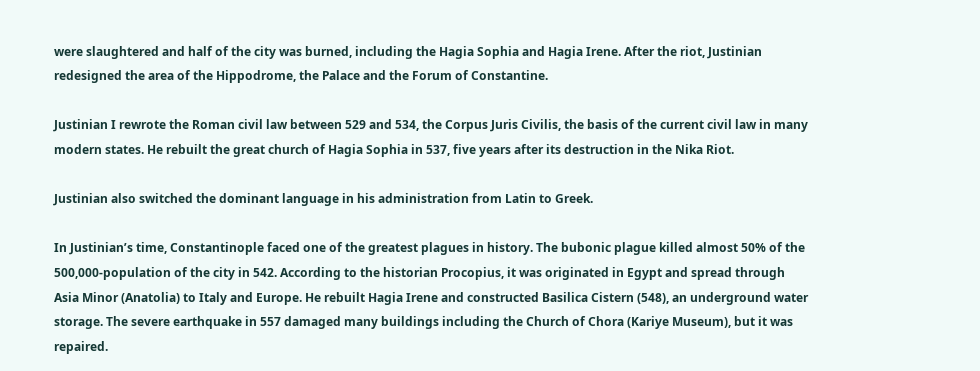were slaughtered and half of the city was burned, including the Hagia Sophia and Hagia Irene. After the riot, Justinian redesigned the area of the Hippodrome, the Palace and the Forum of Constantine.

Justinian I rewrote the Roman civil law between 529 and 534, the Corpus Juris Civilis, the basis of the current civil law in many modern states. He rebuilt the great church of Hagia Sophia in 537, five years after its destruction in the Nika Riot.

Justinian also switched the dominant language in his administration from Latin to Greek.

In Justinian’s time, Constantinople faced one of the greatest plagues in history. The bubonic plague killed almost 50% of the 500,000-population of the city in 542. According to the historian Procopius, it was originated in Egypt and spread through Asia Minor (Anatolia) to Italy and Europe. He rebuilt Hagia Irene and constructed Basilica Cistern (548), an underground water storage. The severe earthquake in 557 damaged many buildings including the Church of Chora (Kariye Museum), but it was repaired.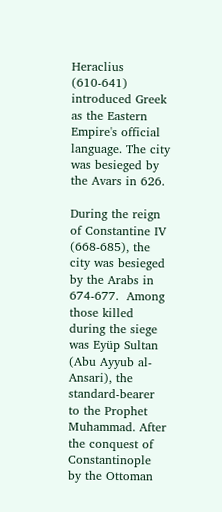Heraclius (610-641) introduced Greek as the Eastern Empire's official language. The city was besieged by the Avars in 626.

During the reign of Constantine IV (668-685), the city was besieged by the Arabs in 674-677.  Among those killed during the siege was Eyüp Sultan (Abu Ayyub al-Ansari), the standard-bearer to the Prophet Muhammad. After the conquest of Constantinople by the Ottoman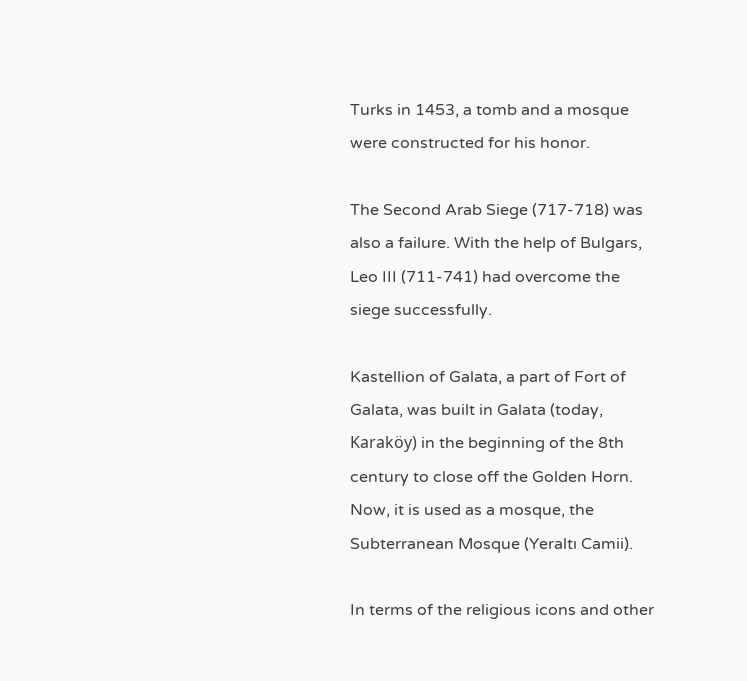Turks in 1453, a tomb and a mosque were constructed for his honor.

The Second Arab Siege (717-718) was also a failure. With the help of Bulgars, Leo III (711-741) had overcome the siege successfully.

Kastellion of Galata, a part of Fort of Galata, was built in Galata (today, Karaköy) in the beginning of the 8th century to close off the Golden Horn. Now, it is used as a mosque, the Subterranean Mosque (Yeraltı Camii).

In terms of the religious icons and other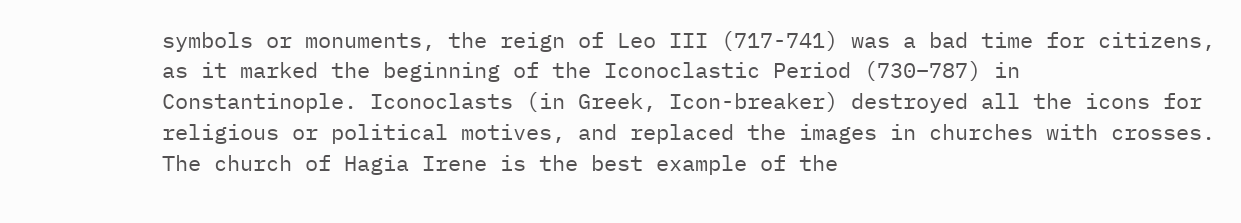symbols or monuments, the reign of Leo III (717-741) was a bad time for citizens, as it marked the beginning of the Iconoclastic Period (730–787) in Constantinople. Iconoclasts (in Greek, Icon-breaker) destroyed all the icons for religious or political motives, and replaced the images in churches with crosses. The church of Hagia Irene is the best example of the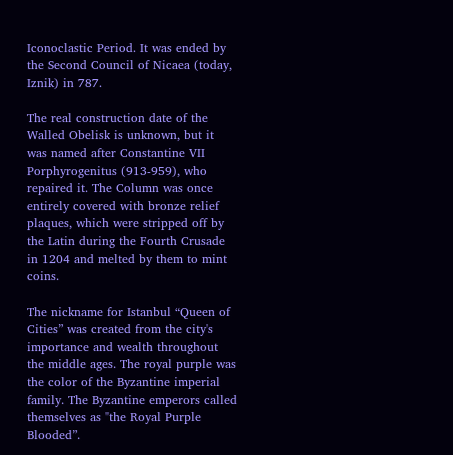Iconoclastic Period. It was ended by the Second Council of Nicaea (today, Iznik) in 787.

The real construction date of the Walled Obelisk is unknown, but it was named after Constantine VII Porphyrogenitus (913-959), who repaired it. The Column was once entirely covered with bronze relief plaques, which were stripped off by the Latin during the Fourth Crusade in 1204 and melted by them to mint coins.

The nickname for Istanbul “Queen of Cities” was created from the city's importance and wealth throughout the middle ages. The royal purple was the color of the Byzantine imperial family. The Byzantine emperors called themselves as "the Royal Purple Blooded”.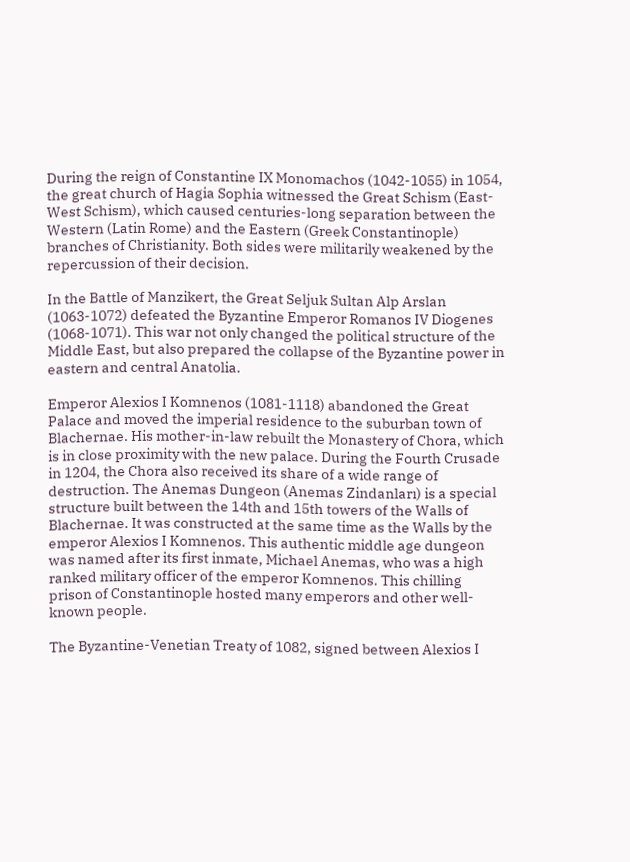During the reign of Constantine IX Monomachos (1042-1055) in 1054, the great church of Hagia Sophia witnessed the Great Schism (East-West Schism), which caused centuries-long separation between the Western (Latin Rome) and the Eastern (Greek Constantinople) branches of Christianity. Both sides were militarily weakened by the repercussion of their decision.

In the Battle of Manzikert, the Great Seljuk Sultan Alp Arslan (1063-1072) defeated the Byzantine Emperor Romanos IV Diogenes (1068-1071). This war not only changed the political structure of the Middle East, but also prepared the collapse of the Byzantine power in eastern and central Anatolia.

Emperor Alexios I Komnenos (1081-1118) abandoned the Great Palace and moved the imperial residence to the suburban town of Blachernae. His mother-in-law rebuilt the Monastery of Chora, which is in close proximity with the new palace. During the Fourth Crusade in 1204, the Chora also received its share of a wide range of destruction. The Anemas Dungeon (Anemas Zindanları) is a special structure built between the 14th and 15th towers of the Walls of Blachernae. It was constructed at the same time as the Walls by the emperor Alexios I Komnenos. This authentic middle age dungeon was named after its first inmate, Michael Anemas, who was a high ranked military officer of the emperor Komnenos. This chilling prison of Constantinople hosted many emperors and other well-known people.

The Byzantine-Venetian Treaty of 1082, signed between Alexios I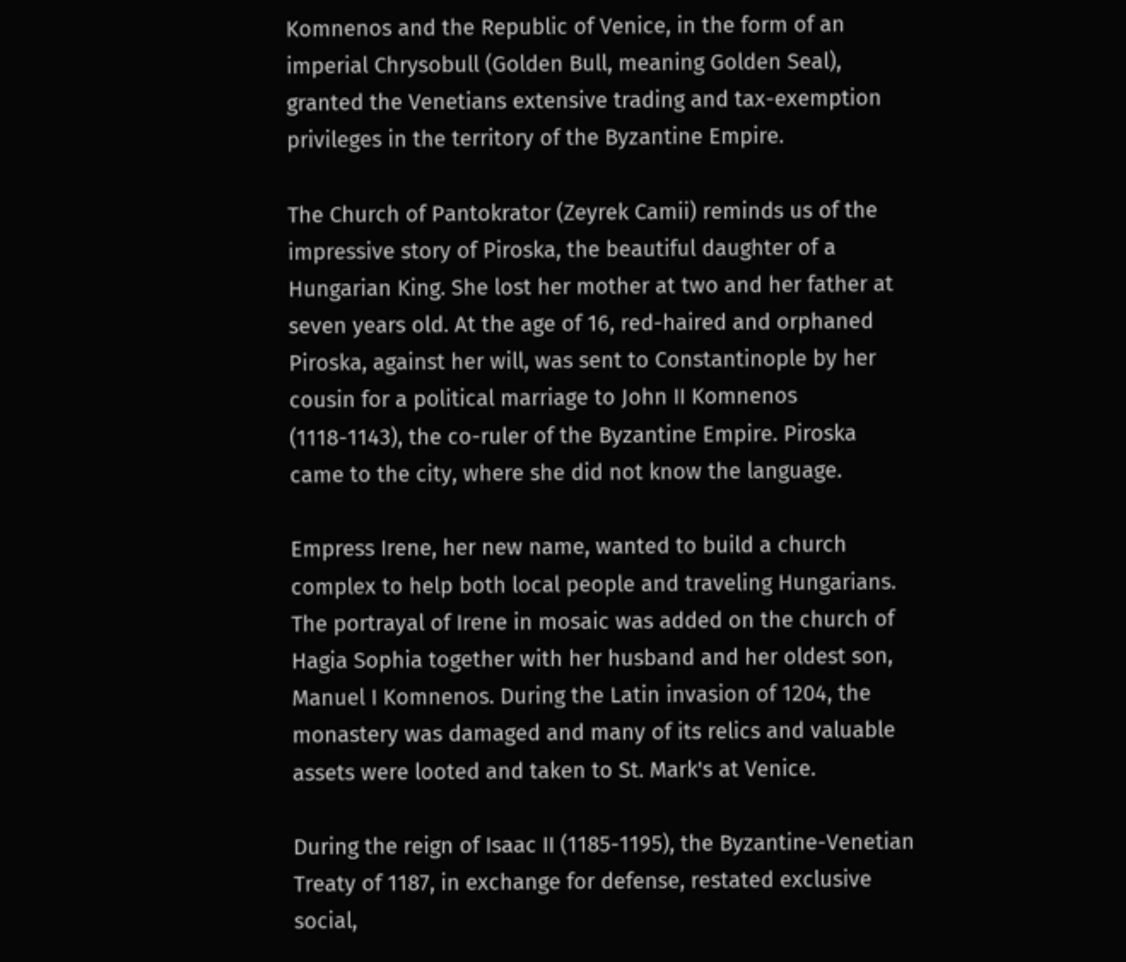Komnenos and the Republic of Venice, in the form of an imperial Chrysobull (Golden Bull, meaning Golden Seal), granted the Venetians extensive trading and tax-exemption privileges in the territory of the Byzantine Empire.

The Church of Pantokrator (Zeyrek Camii) reminds us of the impressive story of Piroska, the beautiful daughter of a Hungarian King. She lost her mother at two and her father at seven years old. At the age of 16, red-haired and orphaned Piroska, against her will, was sent to Constantinople by her cousin for a political marriage to John II Komnenos (1118-1143), the co-ruler of the Byzantine Empire. Piroska came to the city, where she did not know the language.

Empress Irene, her new name, wanted to build a church complex to help both local people and traveling Hungarians. The portrayal of Irene in mosaic was added on the church of Hagia Sophia together with her husband and her oldest son, Manuel I Komnenos. During the Latin invasion of 1204, the monastery was damaged and many of its relics and valuable assets were looted and taken to St. Mark's at Venice.

During the reign of Isaac II (1185-1195), the Byzantine-Venetian Treaty of 1187, in exchange for defense, restated exclusive social,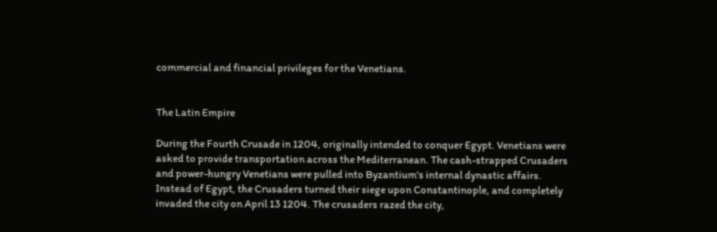commercial and financial privileges for the Venetians.


The Latin Empire

During the Fourth Crusade in 1204, originally intended to conquer Egypt. Venetians were asked to provide transportation across the Mediterranean. The cash-strapped Crusaders and power-hungry Venetians were pulled into Byzantium's internal dynastic affairs. Instead of Egypt, the Crusaders turned their siege upon Constantinople, and completely invaded the city on April 13 1204. The crusaders razed the city,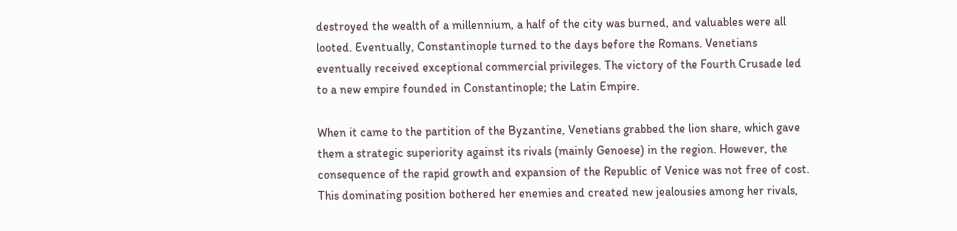destroyed the wealth of a millennium, a half of the city was burned, and valuables were all looted. Eventually, Constantinople turned to the days before the Romans. Venetians eventually received exceptional commercial privileges. The victory of the Fourth Crusade led to a new empire founded in Constantinople; the Latin Empire.

When it came to the partition of the Byzantine, Venetians grabbed the lion share, which gave them a strategic superiority against its rivals (mainly Genoese) in the region. However, the consequence of the rapid growth and expansion of the Republic of Venice was not free of cost. This dominating position bothered her enemies and created new jealousies among her rivals,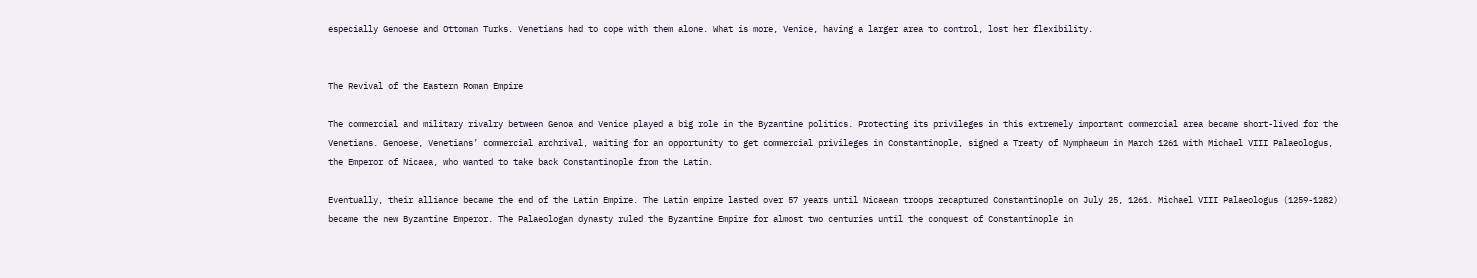especially Genoese and Ottoman Turks. Venetians had to cope with them alone. What is more, Venice, having a larger area to control, lost her flexibility.


The Revival of the Eastern Roman Empire

The commercial and military rivalry between Genoa and Venice played a big role in the Byzantine politics. Protecting its privileges in this extremely important commercial area became short-lived for the Venetians. Genoese, Venetians’ commercial archrival, waiting for an opportunity to get commercial privileges in Constantinople, signed a Treaty of Nymphaeum in March 1261 with Michael VIII Palaeologus, the Emperor of Nicaea, who wanted to take back Constantinople from the Latin.

Eventually, their alliance became the end of the Latin Empire. The Latin empire lasted over 57 years until Nicaean troops recaptured Constantinople on July 25, 1261. Michael VIII Palaeologus (1259-1282) became the new Byzantine Emperor. The Palaeologan dynasty ruled the Byzantine Empire for almost two centuries until the conquest of Constantinople in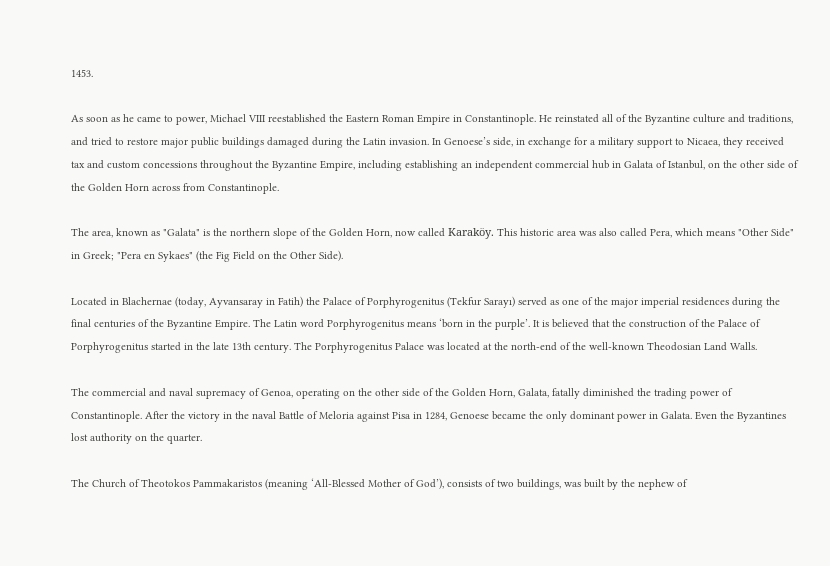1453.

As soon as he came to power, Michael VIII reestablished the Eastern Roman Empire in Constantinople. He reinstated all of the Byzantine culture and traditions, and tried to restore major public buildings damaged during the Latin invasion. In Genoese’s side, in exchange for a military support to Nicaea, they received tax and custom concessions throughout the Byzantine Empire, including establishing an independent commercial hub in Galata of Istanbul, on the other side of the Golden Horn across from Constantinople.

The area, known as "Galata" is the northern slope of the Golden Horn, now called Karaköy. This historic area was also called Pera, which means "Other Side" in Greek; "Pera en Sykaes" (the Fig Field on the Other Side).

Located in Blachernae (today, Ayvansaray in Fatih) the Palace of Porphyrogenitus (Tekfur Sarayı) served as one of the major imperial residences during the final centuries of the Byzantine Empire. The Latin word Porphyrogenitus means ‘born in the purple’. It is believed that the construction of the Palace of Porphyrogenitus started in the late 13th century. The Porphyrogenitus Palace was located at the north-end of the well-known Theodosian Land Walls.

The commercial and naval supremacy of Genoa, operating on the other side of the Golden Horn, Galata, fatally diminished the trading power of Constantinople. After the victory in the naval Battle of Meloria against Pisa in 1284, Genoese became the only dominant power in Galata. Even the Byzantines lost authority on the quarter.

The Church of Theotokos Pammakaristos (meaning ‘All-Blessed Mother of God’), consists of two buildings, was built by the nephew of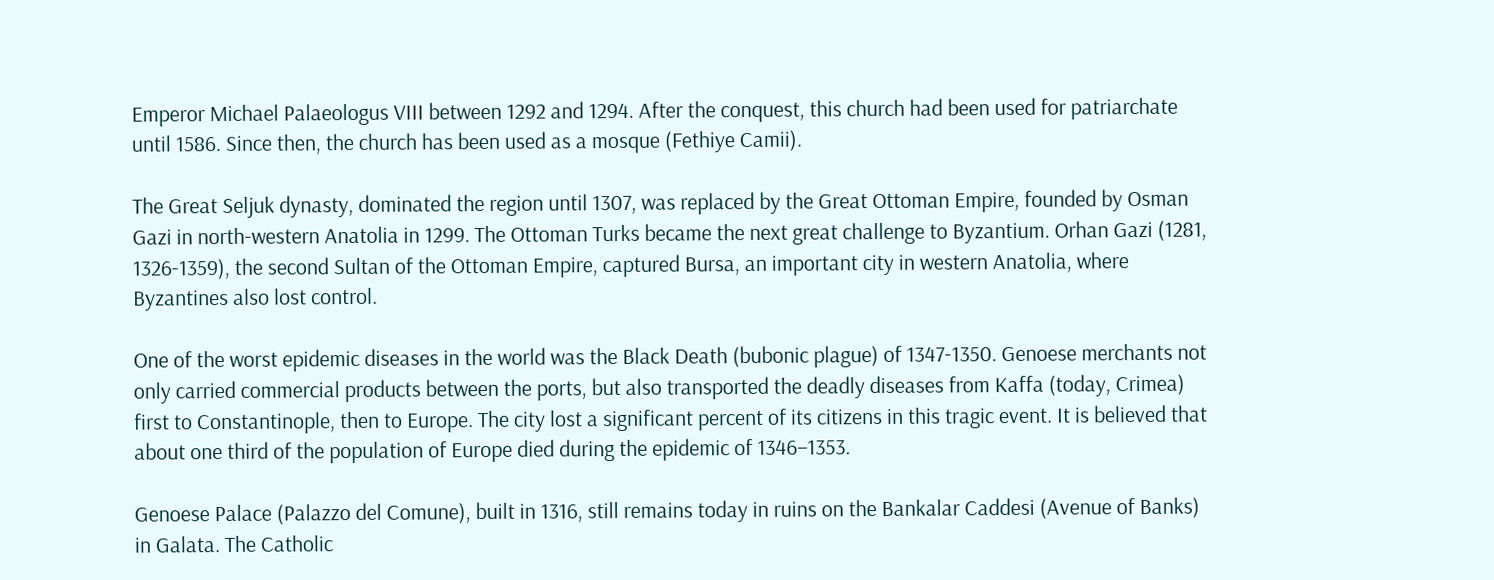Emperor Michael Palaeologus VIII between 1292 and 1294. After the conquest, this church had been used for patriarchate until 1586. Since then, the church has been used as a mosque (Fethiye Camii).

The Great Seljuk dynasty, dominated the region until 1307, was replaced by the Great Ottoman Empire, founded by Osman Gazi in north-western Anatolia in 1299. The Ottoman Turks became the next great challenge to Byzantium. Orhan Gazi (1281, 1326-1359), the second Sultan of the Ottoman Empire, captured Bursa, an important city in western Anatolia, where Byzantines also lost control.

One of the worst epidemic diseases in the world was the Black Death (bubonic plague) of 1347-1350. Genoese merchants not only carried commercial products between the ports, but also transported the deadly diseases from Kaffa (today, Crimea) first to Constantinople, then to Europe. The city lost a significant percent of its citizens in this tragic event. It is believed that about one third of the population of Europe died during the epidemic of 1346–1353.

Genoese Palace (Palazzo del Comune), built in 1316, still remains today in ruins on the Bankalar Caddesi (Avenue of Banks) in Galata. The Catholic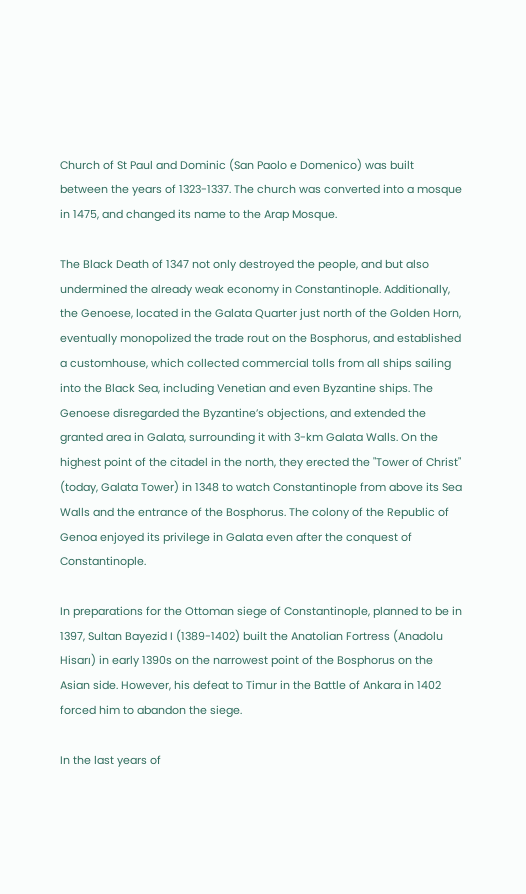Church of St Paul and Dominic (San Paolo e Domenico) was built between the years of 1323-1337. The church was converted into a mosque in 1475, and changed its name to the Arap Mosque.

The Black Death of 1347 not only destroyed the people, and but also undermined the already weak economy in Constantinople. Additionally, the Genoese, located in the Galata Quarter just north of the Golden Horn, eventually monopolized the trade rout on the Bosphorus, and established a customhouse, which collected commercial tolls from all ships sailing into the Black Sea, including Venetian and even Byzantine ships. The Genoese disregarded the Byzantine’s objections, and extended the granted area in Galata, surrounding it with 3-km Galata Walls. On the highest point of the citadel in the north, they erected the "Tower of Christ" (today, Galata Tower) in 1348 to watch Constantinople from above its Sea Walls and the entrance of the Bosphorus. The colony of the Republic of Genoa enjoyed its privilege in Galata even after the conquest of Constantinople.

In preparations for the Ottoman siege of Constantinople, planned to be in 1397, Sultan Bayezid I (1389-1402) built the Anatolian Fortress (Anadolu Hisarı) in early 1390s on the narrowest point of the Bosphorus on the Asian side. However, his defeat to Timur in the Battle of Ankara in 1402 forced him to abandon the siege.

In the last years of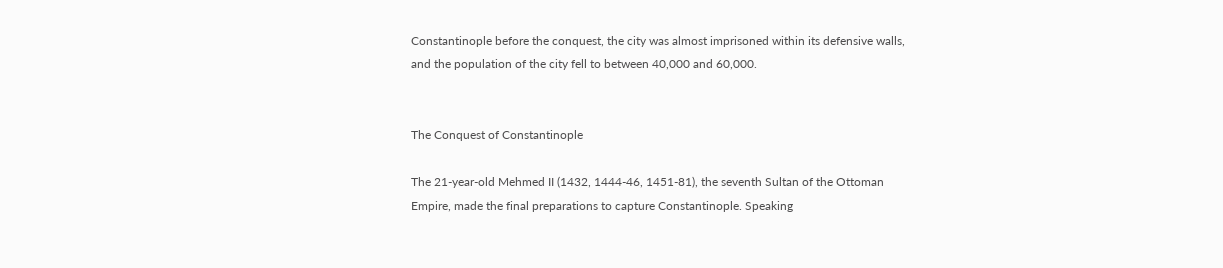Constantinople before the conquest, the city was almost imprisoned within its defensive walls, and the population of the city fell to between 40,000 and 60,000.


The Conquest of Constantinople

The 21-year-old Mehmed II (1432, 1444-46, 1451-81), the seventh Sultan of the Ottoman Empire, made the final preparations to capture Constantinople. Speaking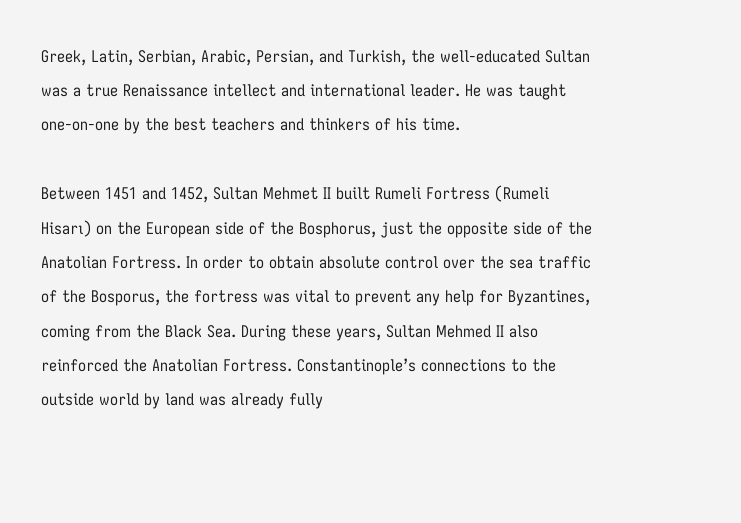Greek, Latin, Serbian, Arabic, Persian, and Turkish, the well-educated Sultan was a true Renaissance intellect and international leader. He was taught one-on-one by the best teachers and thinkers of his time.

Between 1451 and 1452, Sultan Mehmet II built Rumeli Fortress (Rumeli Hisarı) on the European side of the Bosphorus, just the opposite side of the Anatolian Fortress. In order to obtain absolute control over the sea traffic of the Bosporus, the fortress was vital to prevent any help for Byzantines, coming from the Black Sea. During these years, Sultan Mehmed II also reinforced the Anatolian Fortress. Constantinople’s connections to the outside world by land was already fully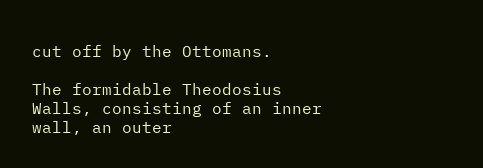cut off by the Ottomans.

The formidable Theodosius Walls, consisting of an inner wall, an outer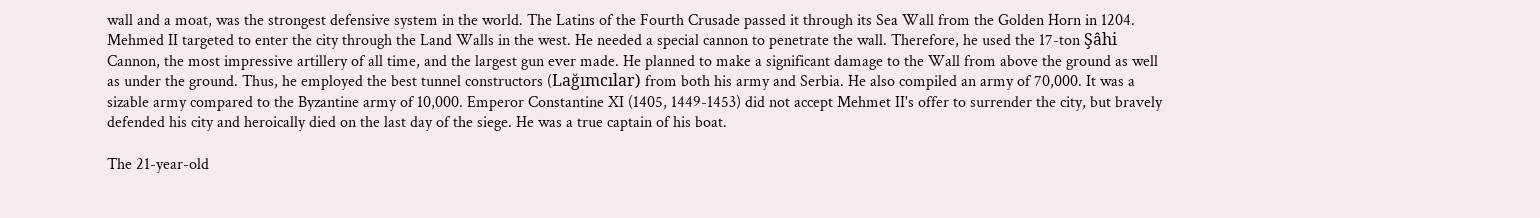wall and a moat, was the strongest defensive system in the world. The Latins of the Fourth Crusade passed it through its Sea Wall from the Golden Horn in 1204. Mehmed II targeted to enter the city through the Land Walls in the west. He needed a special cannon to penetrate the wall. Therefore, he used the 17-ton Şâhi Cannon, the most impressive artillery of all time, and the largest gun ever made. He planned to make a significant damage to the Wall from above the ground as well as under the ground. Thus, he employed the best tunnel constructors (Lağımcılar) from both his army and Serbia. He also compiled an army of 70,000. It was a sizable army compared to the Byzantine army of 10,000. Emperor Constantine XI (1405, 1449-1453) did not accept Mehmet II's offer to surrender the city, but bravely defended his city and heroically died on the last day of the siege. He was a true captain of his boat.

The 21-year-old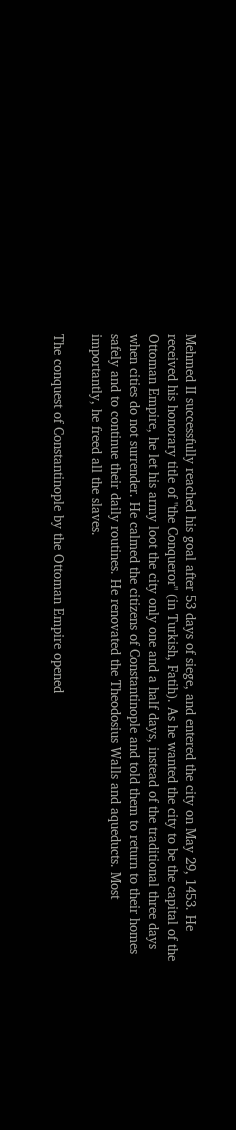Mehmed II successfully reached his goal after 53 days of siege, and entered the city on May 29, 1453. He received his honorary title of "the Conqueror" (in Turkish, Fatih). As he wanted the city to be the capital of the Ottoman Empire, he let his army loot the city only one and a half days, instead of the traditional three days when cities do not surrender. He calmed the citizens of Constantinople and told them to return to their homes safely and to continue their daily routines. He renovated the Theodosius Walls and aqueducts. Most importantly, he freed all the slaves.

The conquest of Constantinople by the Ottoman Empire opened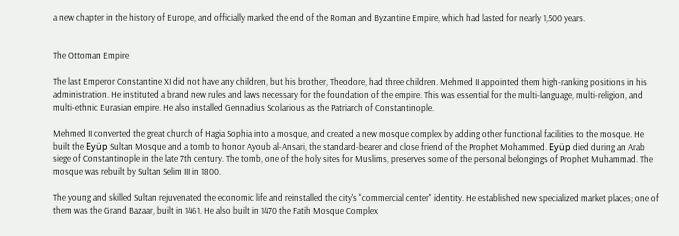a new chapter in the history of Europe, and officially marked the end of the Roman and Byzantine Empire, which had lasted for nearly 1,500 years.


The Ottoman Empire

The last Emperor Constantine XI did not have any children, but his brother, Theodore, had three children. Mehmed II appointed them high-ranking positions in his administration. He instituted a brand new rules and laws necessary for the foundation of the empire. This was essential for the multi-language, multi-religion, and multi-ethnic Eurasian empire. He also installed Gennadius Scolarious as the Patriarch of Constantinople.

Mehmed II converted the great church of Hagia Sophia into a mosque, and created a new mosque complex by adding other functional facilities to the mosque. He built the Eyüp Sultan Mosque and a tomb to honor Ayoub al-Ansari, the standard-bearer and close friend of the Prophet Mohammed. Eyüp died during an Arab siege of Constantinople in the late 7th century. The tomb, one of the holy sites for Muslims, preserves some of the personal belongings of Prophet Muhammad. The mosque was rebuilt by Sultan Selim III in 1800.

The young and skilled Sultan rejuvenated the economic life and reinstalled the city's "commercial center" identity. He established new specialized market places; one of them was the Grand Bazaar, built in 1461. He also built in 1470 the Fatih Mosque Complex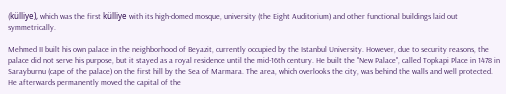(külliye), which was the first külliye with its high-domed mosque, university (the Eight Auditorium) and other functional buildings laid out symmetrically.

Mehmed II built his own palace in the neighborhood of Beyazit, currently occupied by the Istanbul University. However, due to security reasons, the palace did not serve his purpose, but it stayed as a royal residence until the mid-16th century. He built the "New Palace", called Topkapi Place in 1478 in Sarayburnu (cape of the palace) on the first hill by the Sea of Marmara. The area, which overlooks the city, was behind the walls and well protected. He afterwards permanently moved the capital of the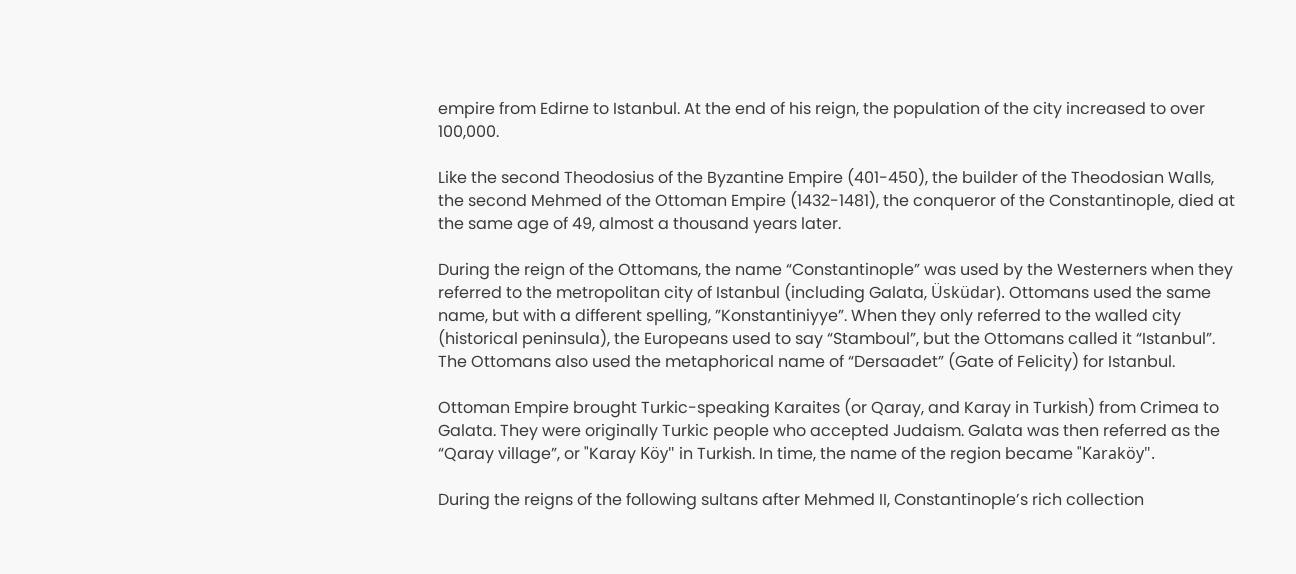empire from Edirne to Istanbul. At the end of his reign, the population of the city increased to over 100,000.

Like the second Theodosius of the Byzantine Empire (401-450), the builder of the Theodosian Walls, the second Mehmed of the Ottoman Empire (1432-1481), the conqueror of the Constantinople, died at the same age of 49, almost a thousand years later.

During the reign of the Ottomans, the name “Constantinople” was used by the Westerners when they referred to the metropolitan city of Istanbul (including Galata, Üsküdar). Ottomans used the same name, but with a different spelling, ”Konstantiniyye”. When they only referred to the walled city (historical peninsula), the Europeans used to say “Stamboul”, but the Ottomans called it “Istanbul”. The Ottomans also used the metaphorical name of “Dersaadet” (Gate of Felicity) for Istanbul.

Ottoman Empire brought Turkic-speaking Karaites (or Qaray, and Karay in Turkish) from Crimea to Galata. They were originally Turkic people who accepted Judaism. Galata was then referred as the “Qaray village”, or "Karay Köy" in Turkish. In time, the name of the region became "Karaköy".

During the reigns of the following sultans after Mehmed II, Constantinople’s rich collection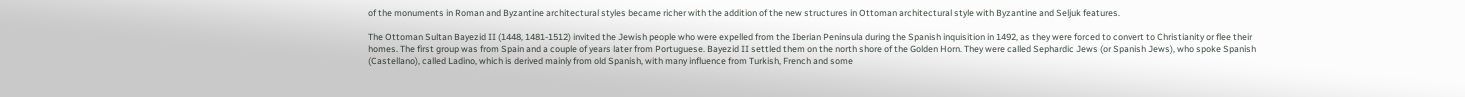of the monuments in Roman and Byzantine architectural styles became richer with the addition of the new structures in Ottoman architectural style with Byzantine and Seljuk features.

The Ottoman Sultan Bayezid II (1448, 1481-1512) invited the Jewish people who were expelled from the Iberian Peninsula during the Spanish inquisition in 1492, as they were forced to convert to Christianity or flee their homes. The first group was from Spain and a couple of years later from Portuguese. Bayezid II settled them on the north shore of the Golden Horn. They were called Sephardic Jews (or Spanish Jews), who spoke Spanish (Castellano), called Ladino, which is derived mainly from old Spanish, with many influence from Turkish, French and some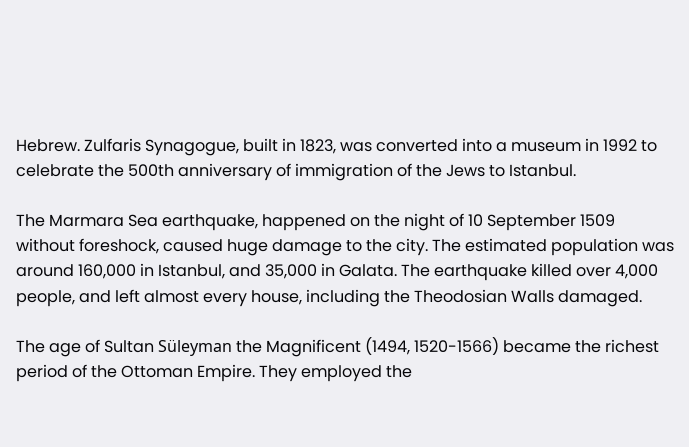Hebrew. Zulfaris Synagogue, built in 1823, was converted into a museum in 1992 to celebrate the 500th anniversary of immigration of the Jews to Istanbul.

The Marmara Sea earthquake, happened on the night of 10 September 1509 without foreshock, caused huge damage to the city. The estimated population was around 160,000 in Istanbul, and 35,000 in Galata. The earthquake killed over 4,000 people, and left almost every house, including the Theodosian Walls damaged.

The age of Sultan Süleyman the Magnificent (1494, 1520-1566) became the richest period of the Ottoman Empire. They employed the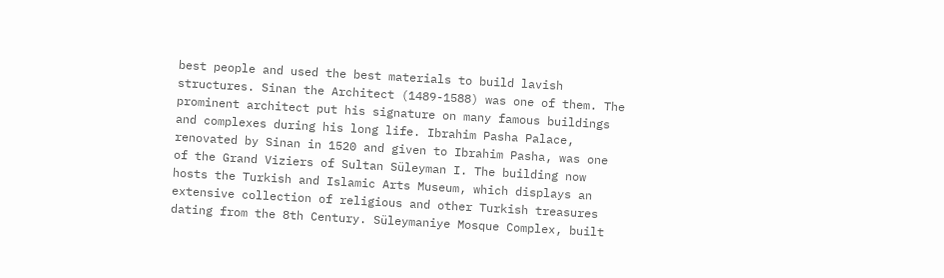best people and used the best materials to build lavish structures. Sinan the Architect (1489-1588) was one of them. The prominent architect put his signature on many famous buildings and complexes during his long life. Ibrahim Pasha Palace, renovated by Sinan in 1520 and given to Ibrahim Pasha, was one of the Grand Viziers of Sultan Süleyman I. The building now hosts the Turkish and Islamic Arts Museum, which displays an extensive collection of religious and other Turkish treasures dating from the 8th Century. Süleymaniye Mosque Complex, built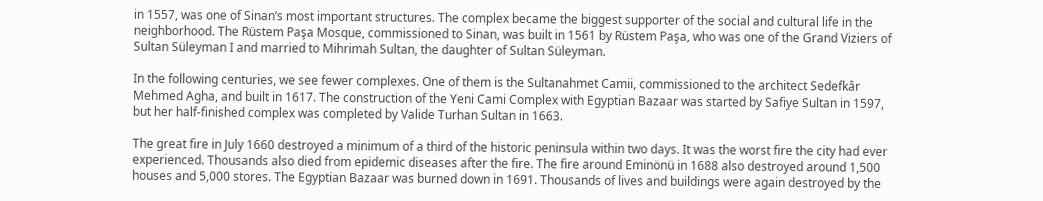in 1557, was one of Sinan’s most important structures. The complex became the biggest supporter of the social and cultural life in the neighborhood. The Rüstem Paşa Mosque, commissioned to Sinan, was built in 1561 by Rüstem Paşa, who was one of the Grand Viziers of Sultan Süleyman I and married to Mihrimah Sultan, the daughter of Sultan Süleyman.

In the following centuries, we see fewer complexes. One of them is the Sultanahmet Camii, commissioned to the architect Sedefkâr Mehmed Agha, and built in 1617. The construction of the Yeni Cami Complex with Egyptian Bazaar was started by Safiye Sultan in 1597, but her half-finished complex was completed by Valide Turhan Sultan in 1663.

The great fire in July 1660 destroyed a minimum of a third of the historic peninsula within two days. It was the worst fire the city had ever experienced. Thousands also died from epidemic diseases after the fire. The fire around Eminönü in 1688 also destroyed around 1,500 houses and 5,000 stores. The Egyptian Bazaar was burned down in 1691. Thousands of lives and buildings were again destroyed by the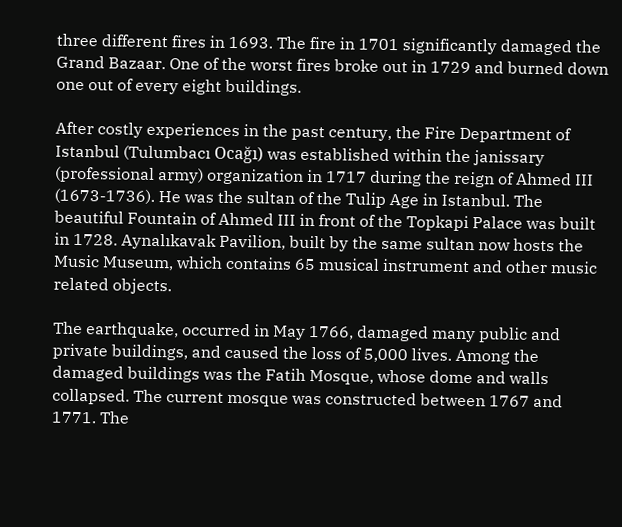three different fires in 1693. The fire in 1701 significantly damaged the Grand Bazaar. One of the worst fires broke out in 1729 and burned down one out of every eight buildings.

After costly experiences in the past century, the Fire Department of Istanbul (Tulumbacı Ocağı) was established within the janissary (professional army) organization in 1717 during the reign of Ahmed III (1673-1736). He was the sultan of the Tulip Age in Istanbul. The beautiful Fountain of Ahmed III in front of the Topkapi Palace was built in 1728. Aynalıkavak Pavilion, built by the same sultan now hosts the Music Museum, which contains 65 musical instrument and other music related objects.

The earthquake, occurred in May 1766, damaged many public and private buildings, and caused the loss of 5,000 lives. Among the damaged buildings was the Fatih Mosque, whose dome and walls collapsed. The current mosque was constructed between 1767 and 1771. The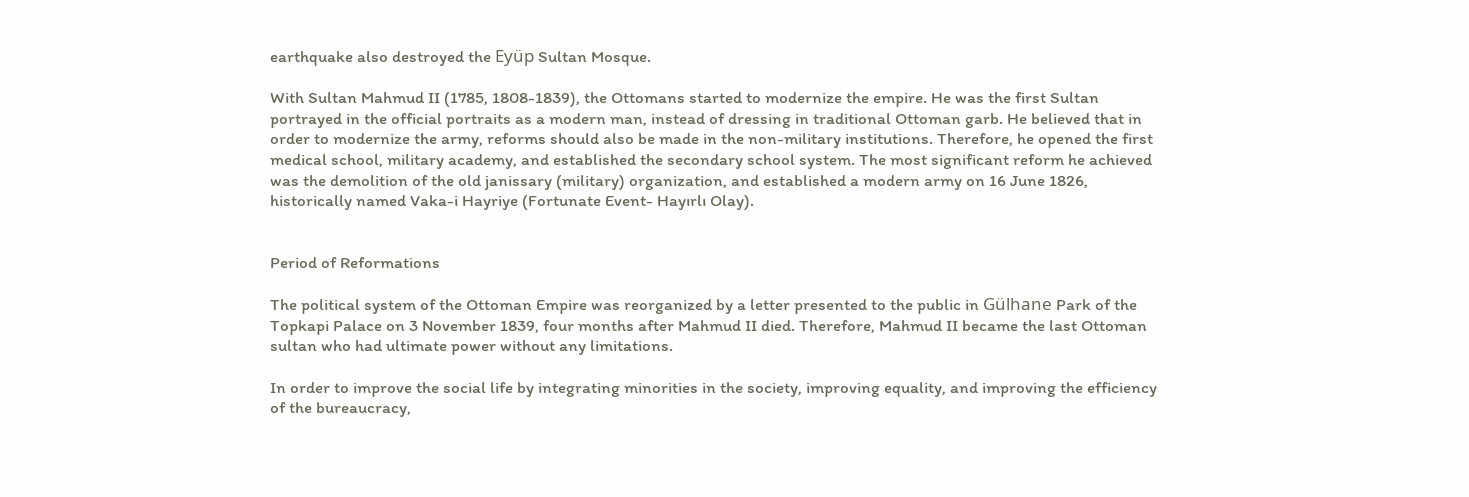earthquake also destroyed the Eyüp Sultan Mosque.

With Sultan Mahmud II (1785, 1808-1839), the Ottomans started to modernize the empire. He was the first Sultan portrayed in the official portraits as a modern man, instead of dressing in traditional Ottoman garb. He believed that in order to modernize the army, reforms should also be made in the non-military institutions. Therefore, he opened the first medical school, military academy, and established the secondary school system. The most significant reform he achieved was the demolition of the old janissary (military) organization, and established a modern army on 16 June 1826, historically named Vaka-i Hayriye (Fortunate Event- Hayırlı Olay).


Period of Reformations

The political system of the Ottoman Empire was reorganized by a letter presented to the public in Gülhane Park of the Topkapi Palace on 3 November 1839, four months after Mahmud II died. Therefore, Mahmud II became the last Ottoman sultan who had ultimate power without any limitations.

In order to improve the social life by integrating minorities in the society, improving equality, and improving the efficiency of the bureaucracy,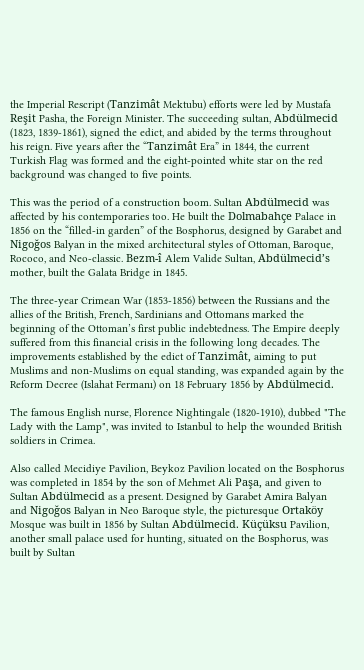the Imperial Rescript (Tanzimât Mektubu) efforts were led by Mustafa Reşit Pasha, the Foreign Minister. The succeeding sultan, Abdülmecid (1823, 1839-1861), signed the edict, and abided by the terms throughout his reign. Five years after the “Tanzimât Era” in 1844, the current Turkish Flag was formed and the eight-pointed white star on the red background was changed to five points.

This was the period of a construction boom. Sultan Abdülmecid was affected by his contemporaries too. He built the Dolmabahçe Palace in 1856 on the “filled-in garden” of the Bosphorus, designed by Garabet and Nigoğos Balyan in the mixed architectural styles of Ottoman, Baroque, Rococo, and Neo-classic. Bezm-î Alem Valide Sultan, Abdülmecid’s mother, built the Galata Bridge in 1845.

The three-year Crimean War (1853-1856) between the Russians and the allies of the British, French, Sardinians and Ottomans marked the beginning of the Ottoman’s first public indebtedness. The Empire deeply suffered from this financial crisis in the following long decades. The improvements established by the edict of Tanzimât, aiming to put Muslims and non-Muslims on equal standing, was expanded again by the Reform Decree (Islahat Fermanı) on 18 February 1856 by Abdülmecid.

The famous English nurse, Florence Nightingale (1820-1910), dubbed "The Lady with the Lamp", was invited to Istanbul to help the wounded British soldiers in Crimea.

Also called Mecidiye Pavilion, Beykoz Pavilion located on the Bosphorus was completed in 1854 by the son of Mehmet Ali Paşa, and given to Sultan Abdülmecid as a present. Designed by Garabet Amira Balyan and Nigoğos Balyan in Neo Baroque style, the picturesque Ortaköy Mosque was built in 1856 by Sultan Abdülmecid. Küçüksu Pavilion, another small palace used for hunting, situated on the Bosphorus, was built by Sultan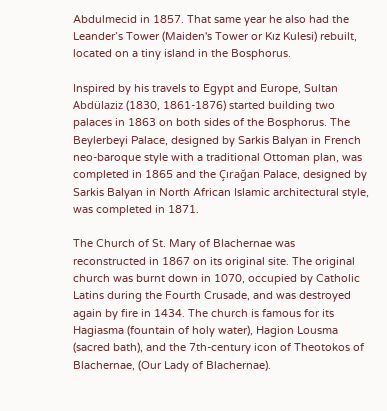Abdulmecid in 1857. That same year he also had the Leander’s Tower (Maiden's Tower or Kız Kulesi) rebuilt, located on a tiny island in the Bosphorus.

Inspired by his travels to Egypt and Europe, Sultan Abdülaziz (1830, 1861-1876) started building two palaces in 1863 on both sides of the Bosphorus. The Beylerbeyi Palace, designed by Sarkis Balyan in French neo-baroque style with a traditional Ottoman plan, was completed in 1865 and the Çırağan Palace, designed by Sarkis Balyan in North African Islamic architectural style, was completed in 1871.

The Church of St. Mary of Blachernae was reconstructed in 1867 on its original site. The original church was burnt down in 1070, occupied by Catholic Latins during the Fourth Crusade, and was destroyed again by fire in 1434. The church is famous for its Hagiasma (fountain of holy water), Hagion Lousma (sacred bath), and the 7th-century icon of Theotokos of Blachernae, (Our Lady of Blachernae).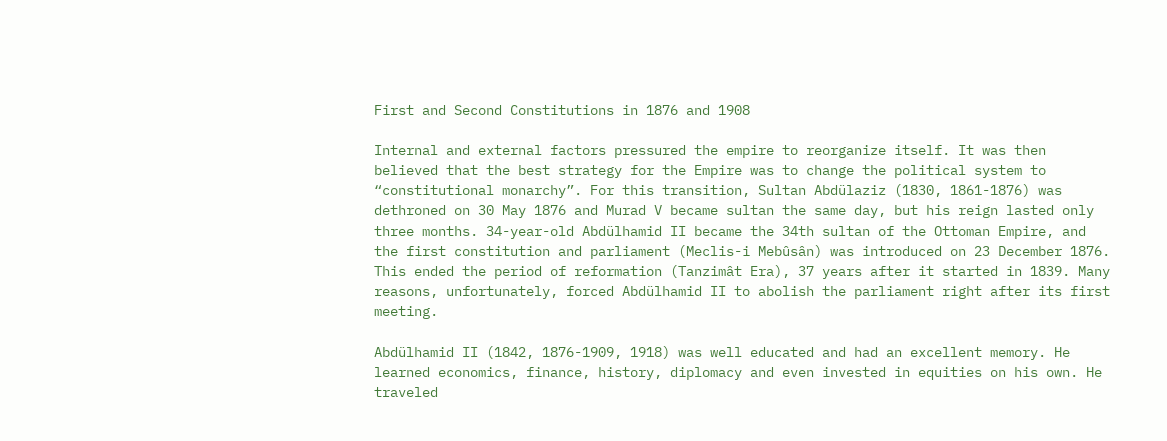First and Second Constitutions in 1876 and 1908

Internal and external factors pressured the empire to reorganize itself. It was then believed that the best strategy for the Empire was to change the political system to “constitutional monarchy”. For this transition, Sultan Abdülaziz (1830, 1861-1876) was dethroned on 30 May 1876 and Murad V became sultan the same day, but his reign lasted only three months. 34-year-old Abdülhamid II became the 34th sultan of the Ottoman Empire, and the first constitution and parliament (Meclis-i Mebûsân) was introduced on 23 December 1876. This ended the period of reformation (Tanzimât Era), 37 years after it started in 1839. Many reasons, unfortunately, forced Abdülhamid II to abolish the parliament right after its first meeting.

Abdülhamid II (1842, 1876-1909, 1918) was well educated and had an excellent memory. He learned economics, finance, history, diplomacy and even invested in equities on his own. He traveled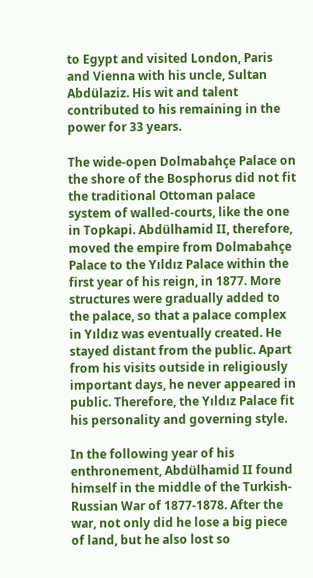to Egypt and visited London, Paris and Vienna with his uncle, Sultan Abdülaziz. His wit and talent contributed to his remaining in the power for 33 years.

The wide-open Dolmabahçe Palace on the shore of the Bosphorus did not fit the traditional Ottoman palace system of walled-courts, like the one in Topkapi. Abdülhamid II, therefore, moved the empire from Dolmabahçe Palace to the Yıldız Palace within the first year of his reign, in 1877. More structures were gradually added to the palace, so that a palace complex in Yıldız was eventually created. He stayed distant from the public. Apart from his visits outside in religiously important days, he never appeared in public. Therefore, the Yıldız Palace fit his personality and governing style.

In the following year of his enthronement, Abdülhamid II found himself in the middle of the Turkish-Russian War of 1877-1878. After the war, not only did he lose a big piece of land, but he also lost so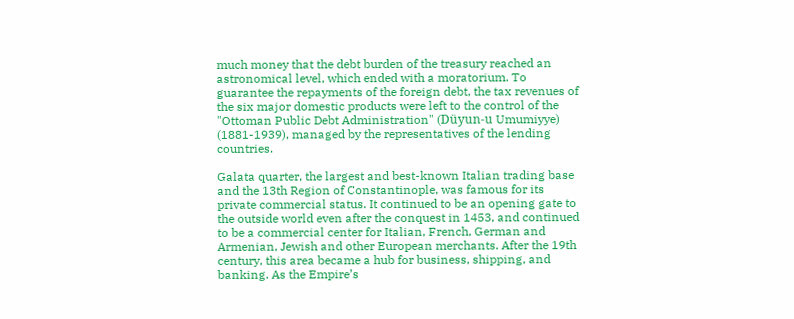much money that the debt burden of the treasury reached an astronomical level, which ended with a moratorium. To guarantee the repayments of the foreign debt, the tax revenues of the six major domestic products were left to the control of the "Ottoman Public Debt Administration" (Düyun-u Umumiyye) (1881-1939), managed by the representatives of the lending countries.

Galata quarter, the largest and best-known Italian trading base and the 13th Region of Constantinople, was famous for its private commercial status. It continued to be an opening gate to the outside world even after the conquest in 1453, and continued to be a commercial center for Italian, French, German and Armenian, Jewish and other European merchants. After the 19th century, this area became a hub for business, shipping, and banking. As the Empire’s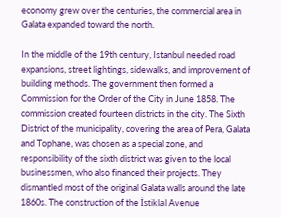economy grew over the centuries, the commercial area in Galata expanded toward the north.

In the middle of the 19th century, Istanbul needed road expansions, street lightings, sidewalks, and improvement of building methods. The government then formed a Commission for the Order of the City in June 1858. The commission created fourteen districts in the city. The Sixth District of the municipality, covering the area of Pera, Galata and Tophane, was chosen as a special zone, and responsibility of the sixth district was given to the local businessmen, who also financed their projects. They dismantled most of the original Galata walls around the late 1860s. The construction of the İstiklal Avenue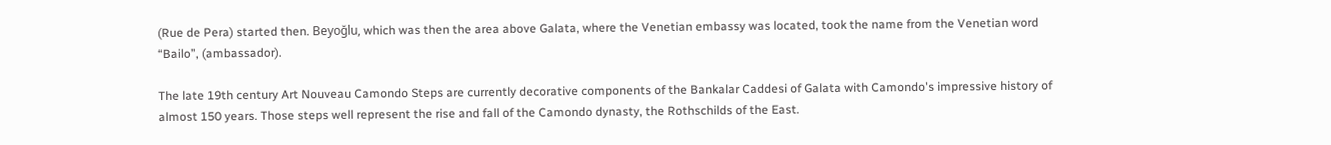(Rue de Pera) started then. Beyoğlu, which was then the area above Galata, where the Venetian embassy was located, took the name from the Venetian word “Bailo”, (ambassador).

The late 19th century Art Nouveau Camondo Steps are currently decorative components of the Bankalar Caddesi of Galata with Camondo's impressive history of almost 150 years. Those steps well represent the rise and fall of the Camondo dynasty, the Rothschilds of the East.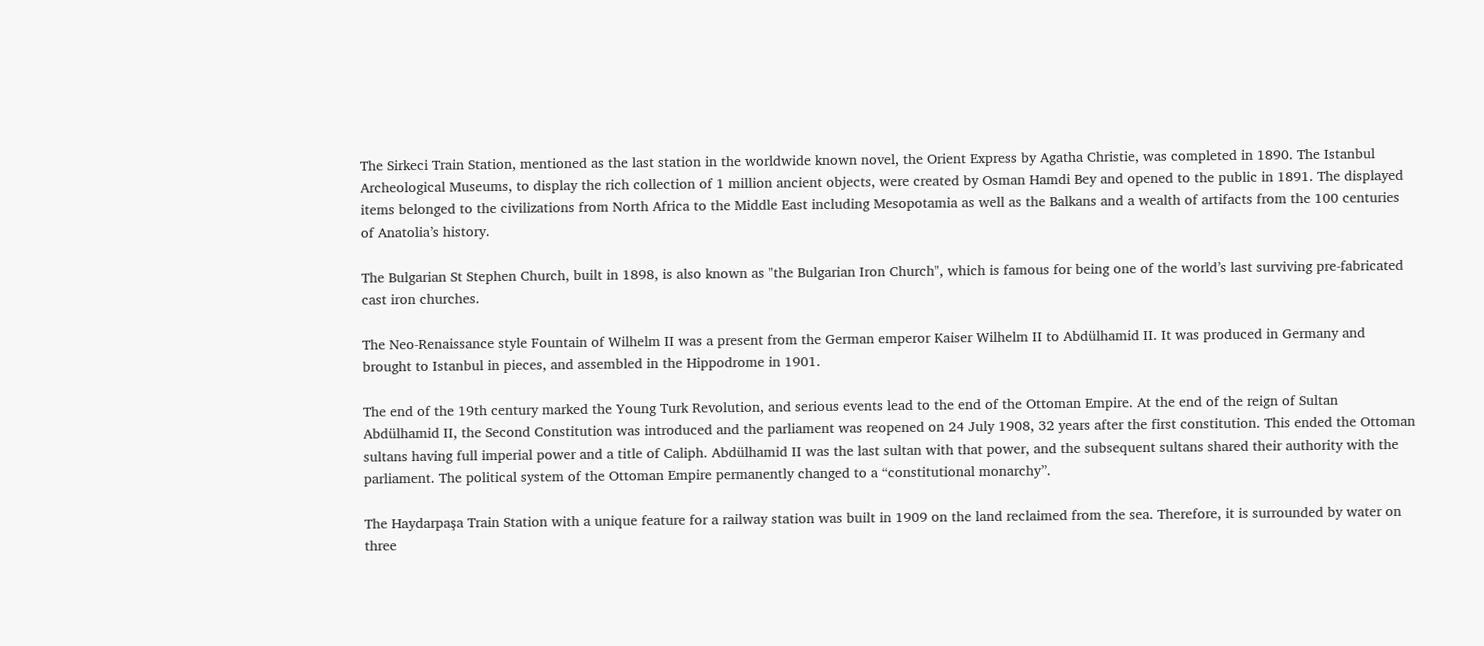The Sirkeci Train Station, mentioned as the last station in the worldwide known novel, the Orient Express by Agatha Christie, was completed in 1890. The Istanbul Archeological Museums, to display the rich collection of 1 million ancient objects, were created by Osman Hamdi Bey and opened to the public in 1891. The displayed items belonged to the civilizations from North Africa to the Middle East including Mesopotamia as well as the Balkans and a wealth of artifacts from the 100 centuries of Anatolia’s history.

The Bulgarian St Stephen Church, built in 1898, is also known as "the Bulgarian Iron Church", which is famous for being one of the world’s last surviving pre-fabricated cast iron churches.

The Neo-Renaissance style Fountain of Wilhelm II was a present from the German emperor Kaiser Wilhelm II to Abdülhamid II. It was produced in Germany and brought to Istanbul in pieces, and assembled in the Hippodrome in 1901.

The end of the 19th century marked the Young Turk Revolution, and serious events lead to the end of the Ottoman Empire. At the end of the reign of Sultan Abdülhamid II, the Second Constitution was introduced and the parliament was reopened on 24 July 1908, 32 years after the first constitution. This ended the Ottoman sultans having full imperial power and a title of Caliph. Abdülhamid II was the last sultan with that power, and the subsequent sultans shared their authority with the parliament. The political system of the Ottoman Empire permanently changed to a “constitutional monarchy”.

The Haydarpaşa Train Station with a unique feature for a railway station was built in 1909 on the land reclaimed from the sea. Therefore, it is surrounded by water on three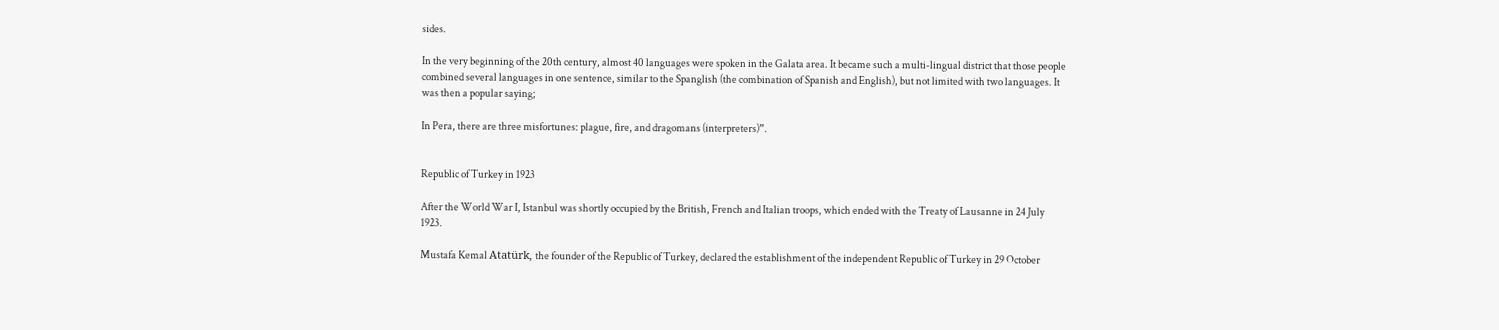sides.

In the very beginning of the 20th century, almost 40 languages were spoken in the Galata area. It became such a multi-lingual district that those people combined several languages in one sentence, similar to the Spanglish (the combination of Spanish and English), but not limited with two languages. It was then a popular saying;

In Pera, there are three misfortunes: plague, fire, and dragomans (interpreters)”.


Republic of Turkey in 1923

After the World War I, Istanbul was shortly occupied by the British, French and Italian troops, which ended with the Treaty of Lausanne in 24 July 1923.

Mustafa Kemal Atatürk, the founder of the Republic of Turkey, declared the establishment of the independent Republic of Turkey in 29 October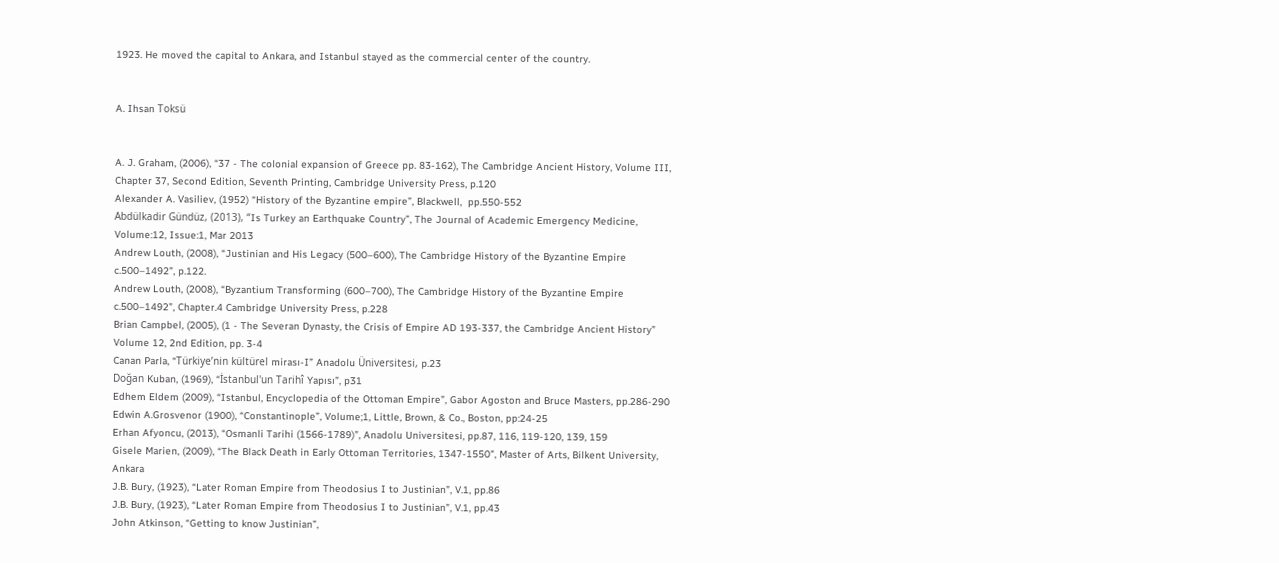1923. He moved the capital to Ankara, and Istanbul stayed as the commercial center of the country.


A. Ihsan Toksü


A. J. Graham, (2006), “37 - The colonial expansion of Greece pp. 83-162), The Cambridge Ancient History, Volume III, Chapter 37, Second Edition, Seventh Printing, Cambridge University Press, p.120
Alexander A. Vasiliev, (1952) “History of the Byzantine empire”, Blackwell,  pp.550-552
Abdülkadir Gündüz, (2013), “Is Turkey an Earthquake Country”, The Journal of Academic Emergency Medicine, Volume:12, Issue:1, Mar 2013
Andrew Louth, (2008), “Justinian and His Legacy (500–600), The Cambridge History of the Byzantine Empire c.500–1492”, p.122.
Andrew Louth, (2008), “Byzantium Transforming (600–700), The Cambridge History of the Byzantine Empire c.500–1492”, Chapter.4 Cambridge University Press, p.228
Brian Campbel, (2005), (1 - The Severan Dynasty, the Crisis of Empire AD 193-337, the Cambridge Ancient History” Volume 12, 2nd Edition, pp. 3-4
Canan Parla, “Türkiye’nin kültürel mirası-I” Anadolu Üniversitesi, p.23
Doğan Kuban, (1969), “İstanbul'un Tarihî Yapısı”, p31
Edhem Eldem (2009), “Istanbul, Encyclopedia of the Ottoman Empire”, Gabor Agoston and Bruce Masters, pp.286-290
Edwin A.Grosvenor (1900), “Constantinople”, Volume;1, Little, Brown, & Co., Boston, pp:24-25
Erhan Afyoncu, (2013), “Osmanli Tarihi (1566-1789)”, Anadolu Universitesi, pp.87, 116, 119-120, 139, 159
Gisele Marien, (2009), “The Black Death in Early Ottoman Territories, 1347-1550", Master of Arts, Bilkent University, Ankara
J.B. Bury, (1923), “Later Roman Empire from Theodosius I to Justinian”, V.1, pp.86
J.B. Bury, (1923), “Later Roman Empire from Theodosius I to Justinian”, V.1, pp.43
John Atkinson, “Getting to know Justinian”,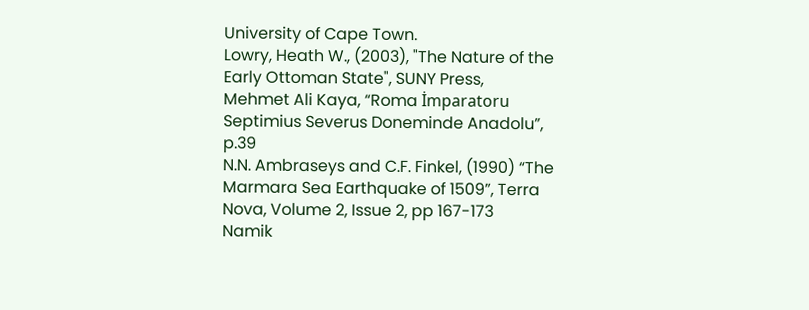University of Cape Town.
Lowry, Heath W., (2003), "The Nature of the Early Ottoman State", SUNY Press,
Mehmet Ali Kaya, “Roma İmparatoru Septimius Severus Doneminde Anadolu”, p.39
N.N. Ambraseys and C.F. Finkel, (1990) “The Marmara Sea Earthquake of 1509”, Terra Nova, Volume 2, Issue 2, pp 167-173
Namik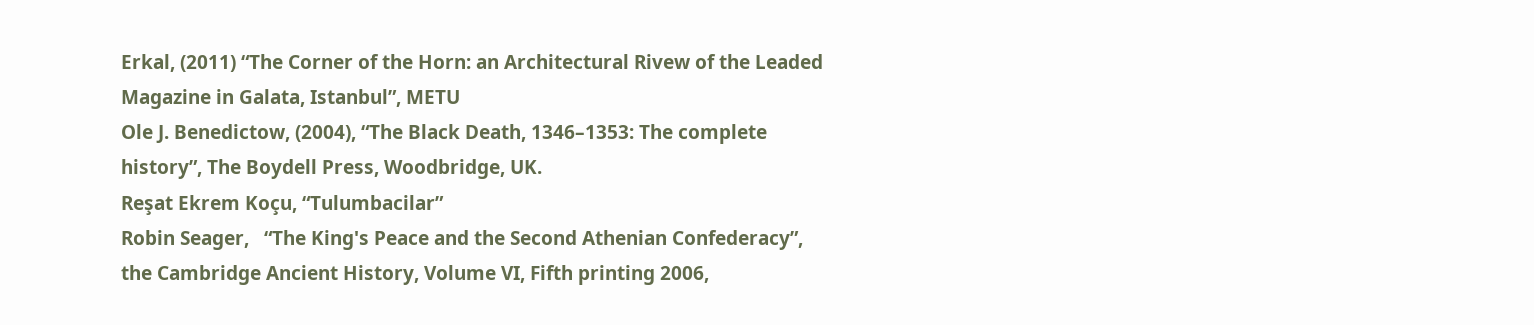Erkal, (2011) “The Corner of the Horn: an Architectural Rivew of the Leaded Magazine in Galata, Istanbul”, METU
Ole J. Benedictow, (2004), “The Black Death, 1346–1353: The complete history”, The Boydell Press, Woodbridge, UK.
Reşat Ekrem Koçu, “Tulumbacilar”
Robin Seager,   “The King's Peace and the Second Athenian Confederacy”, the Cambridge Ancient History, Volume VI, Fifth printing 2006,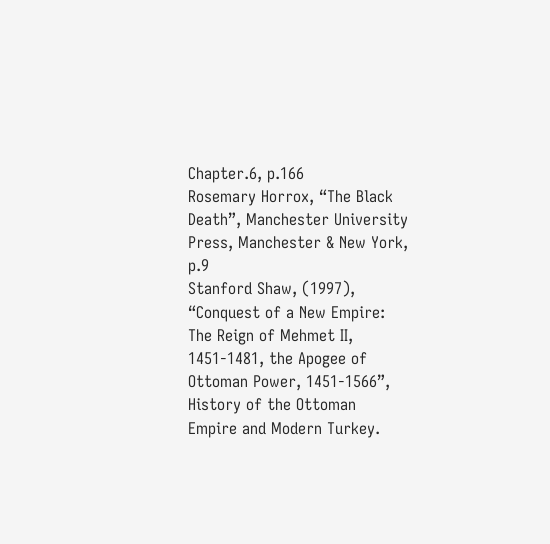Chapter.6, p.166
Rosemary Horrox, “The Black Death”, Manchester University Press, Manchester & New York, p.9
Stanford Shaw, (1997), “Conquest of a New Empire: The Reign of Mehmet II, 1451-1481, the Apogee of Ottoman Power, 1451-1566”, History of the Ottoman Empire and Modern Turkey.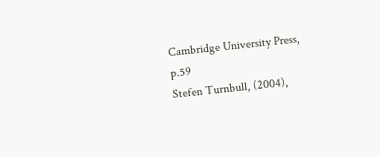Cambridge University Press, p.59
Stefen Turnbull, (2004),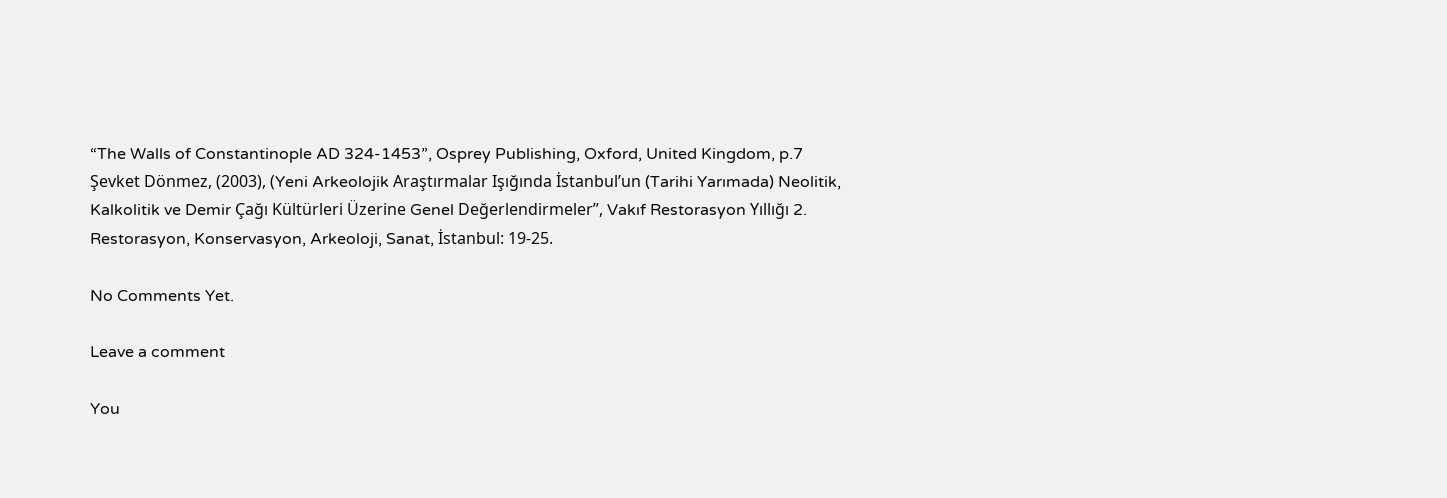“The Walls of Constantinople AD 324-1453”, Osprey Publishing, Oxford, United Kingdom, p.7
Şevket Dönmez, (2003), (Yeni Arkeolojik Araştırmalar Işığında İstanbul’un (Tarihi Yarımada) Neolitik, Kalkolitik ve Demir Çağı Kültürleri Üzerine Genel Değerlendirmeler”, Vakıf Restorasyon Yıllığı 2. Restorasyon, Konservasyon, Arkeoloji, Sanat, İstanbul: 19-25.

No Comments Yet.

Leave a comment

You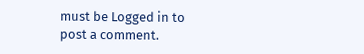must be Logged in to post a comment.